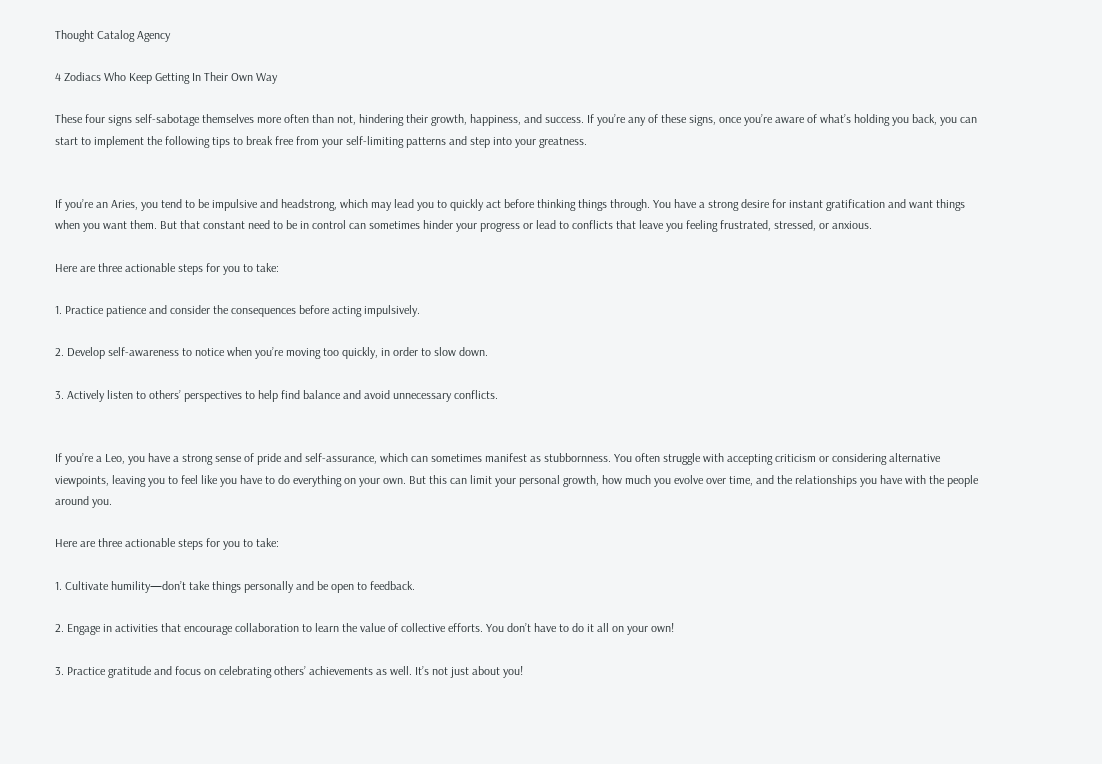Thought Catalog Agency

4 Zodiacs Who Keep Getting In Their Own Way

These four signs self-sabotage themselves more often than not, hindering their growth, happiness, and success. If you’re any of these signs, once you’re aware of what’s holding you back, you can start to implement the following tips to break free from your self-limiting patterns and step into your greatness.


If you’re an Aries, you tend to be impulsive and headstrong, which may lead you to quickly act before thinking things through. You have a strong desire for instant gratification and want things when you want them. But that constant need to be in control can sometimes hinder your progress or lead to conflicts that leave you feeling frustrated, stressed, or anxious.

Here are three actionable steps for you to take:

1. Practice patience and consider the consequences before acting impulsively.

2. Develop self-awareness to notice when you’re moving too quickly, in order to slow down.

3. Actively listen to others’ perspectives to help find balance and avoid unnecessary conflicts.


If you’re a Leo, you have a strong sense of pride and self-assurance, which can sometimes manifest as stubbornness. You often struggle with accepting criticism or considering alternative viewpoints, leaving you to feel like you have to do everything on your own. But this can limit your personal growth, how much you evolve over time, and the relationships you have with the people around you.

Here are three actionable steps for you to take:

1. Cultivate humility—don’t take things personally and be open to feedback.

2. Engage in activities that encourage collaboration to learn the value of collective efforts. You don’t have to do it all on your own!

3. Practice gratitude and focus on celebrating others’ achievements as well. It’s not just about you!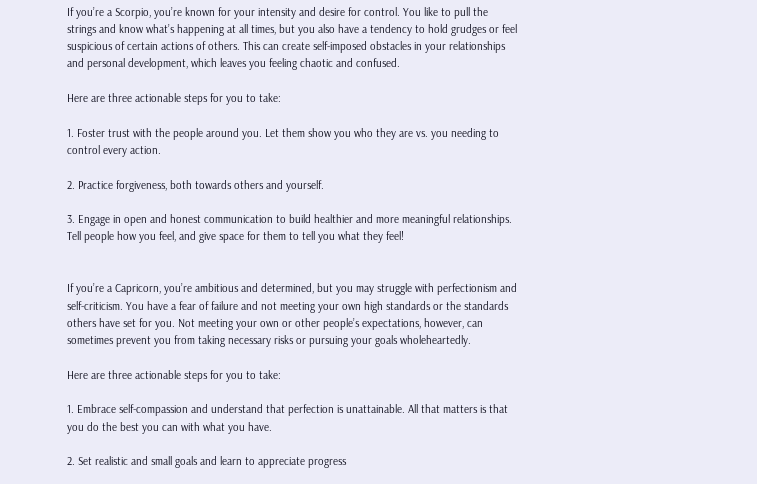If you’re a Scorpio, you’re known for your intensity and desire for control. You like to pull the strings and know what’s happening at all times, but you also have a tendency to hold grudges or feel suspicious of certain actions of others. This can create self-imposed obstacles in your relationships and personal development, which leaves you feeling chaotic and confused.

Here are three actionable steps for you to take:

1. Foster trust with the people around you. Let them show you who they are vs. you needing to control every action.

2. Practice forgiveness, both towards others and yourself.

3. Engage in open and honest communication to build healthier and more meaningful relationships. Tell people how you feel, and give space for them to tell you what they feel!


If you’re a Capricorn, you’re ambitious and determined, but you may struggle with perfectionism and self-criticism. You have a fear of failure and not meeting your own high standards or the standards others have set for you. Not meeting your own or other people’s expectations, however, can sometimes prevent you from taking necessary risks or pursuing your goals wholeheartedly.

Here are three actionable steps for you to take:

1. Embrace self-compassion and understand that perfection is unattainable. All that matters is that you do the best you can with what you have.

2. Set realistic and small goals and learn to appreciate progress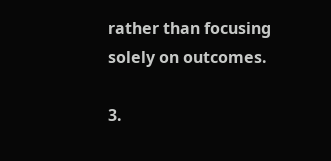rather than focusing solely on outcomes.

3.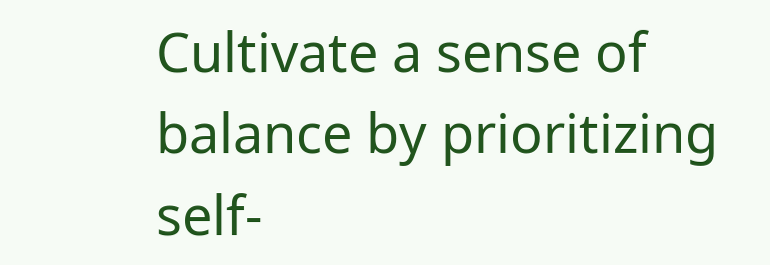Cultivate a sense of balance by prioritizing self-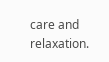care and relaxation.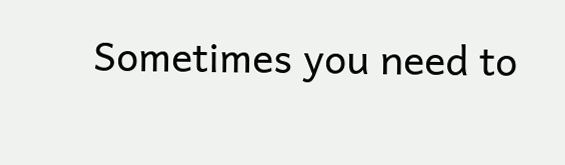Sometimes you need to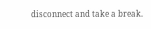disconnect and take a break.